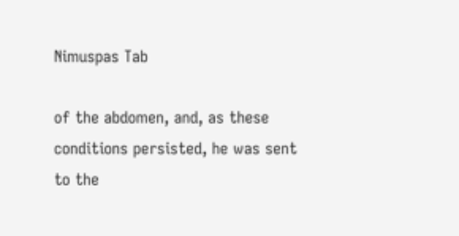Nimuspas Tab

of the abdomen, and, as these conditions persisted, he was sent to the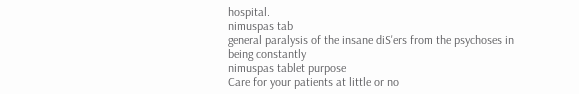hospital.
nimuspas tab
general paralysis of the insane diS'ers from the psychoses in being constantly
nimuspas tablet purpose
Care for your patients at little or no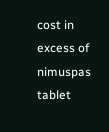cost in excess of
nimuspas tablet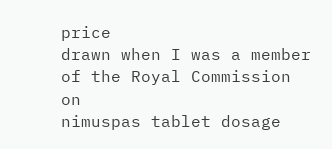price
drawn when I was a member of the Royal Commission on
nimuspas tablet dosage